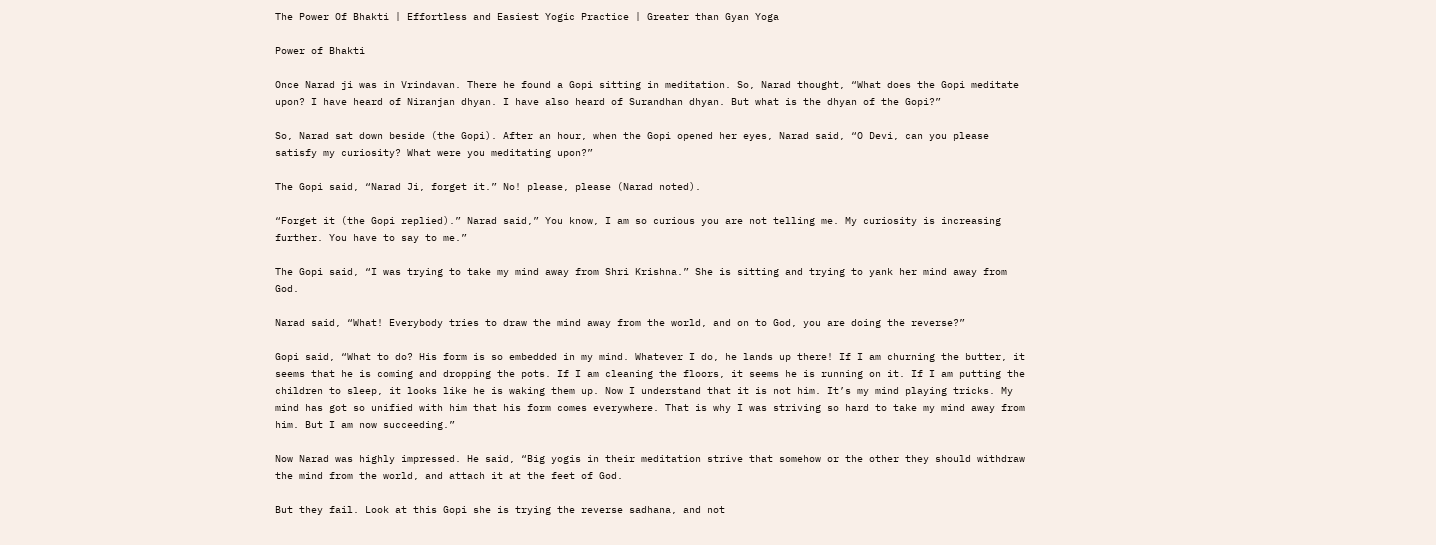The Power Of Bhakti | Effortless and Easiest Yogic Practice | Greater than Gyan Yoga

Power of Bhakti

Once Narad ji was in Vrindavan. There he found a Gopi sitting in meditation. So, Narad thought, “What does the Gopi meditate upon? I have heard of Niranjan dhyan. I have also heard of Surandhan dhyan. But what is the dhyan of the Gopi?”

So, Narad sat down beside (the Gopi). After an hour, when the Gopi opened her eyes, Narad said, “O Devi, can you please satisfy my curiosity? What were you meditating upon?”

The Gopi said, “Narad Ji, forget it.” No! please, please (Narad noted).

“Forget it (the Gopi replied).” Narad said,” You know, I am so curious you are not telling me. My curiosity is increasing further. You have to say to me.”

The Gopi said, “I was trying to take my mind away from Shri Krishna.” She is sitting and trying to yank her mind away from God.

Narad said, “What! Everybody tries to draw the mind away from the world, and on to God, you are doing the reverse?”

Gopi said, “What to do? His form is so embedded in my mind. Whatever I do, he lands up there! If I am churning the butter, it seems that he is coming and dropping the pots. If I am cleaning the floors, it seems he is running on it. If I am putting the children to sleep, it looks like he is waking them up. Now I understand that it is not him. It’s my mind playing tricks. My mind has got so unified with him that his form comes everywhere. That is why I was striving so hard to take my mind away from him. But I am now succeeding.”

Now Narad was highly impressed. He said, “Big yogis in their meditation strive that somehow or the other they should withdraw the mind from the world, and attach it at the feet of God.

But they fail. Look at this Gopi she is trying the reverse sadhana, and not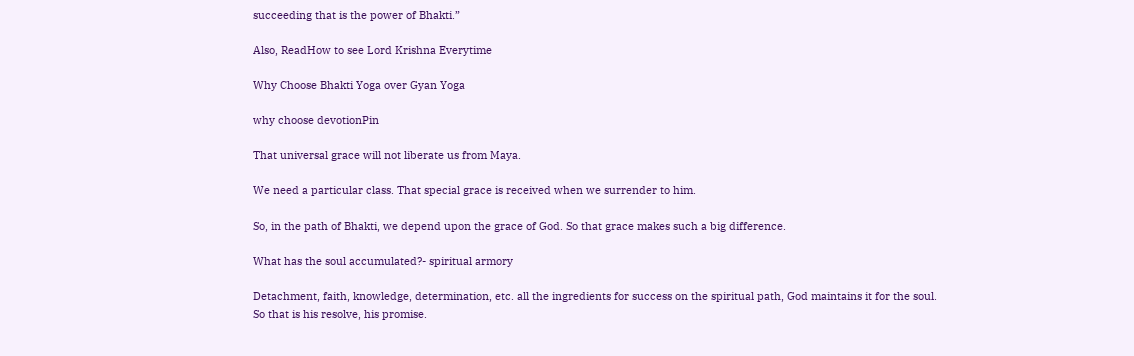succeeding that is the power of Bhakti.”

Also, ReadHow to see Lord Krishna Everytime

Why Choose Bhakti Yoga over Gyan Yoga

why choose devotionPin

That universal grace will not liberate us from Maya.

We need a particular class. That special grace is received when we surrender to him.

So, in the path of Bhakti, we depend upon the grace of God. So that grace makes such a big difference.

What has the soul accumulated?- spiritual armory

Detachment, faith, knowledge, determination, etc. all the ingredients for success on the spiritual path, God maintains it for the soul. So that is his resolve, his promise.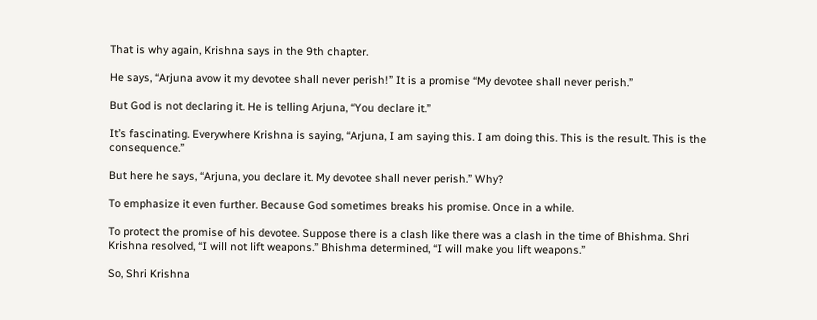That is why again, Krishna says in the 9th chapter.

He says, “Arjuna avow it my devotee shall never perish!” It is a promise “My devotee shall never perish.”

But God is not declaring it. He is telling Arjuna, “You declare it.”

It’s fascinating. Everywhere Krishna is saying, “Arjuna, I am saying this. I am doing this. This is the result. This is the consequence.”

But here he says, “Arjuna, you declare it. My devotee shall never perish.” Why?

To emphasize it even further. Because God sometimes breaks his promise. Once in a while.

To protect the promise of his devotee. Suppose there is a clash like there was a clash in the time of Bhishma. Shri Krishna resolved, “I will not lift weapons.” Bhishma determined, “I will make you lift weapons.”

So, Shri Krishna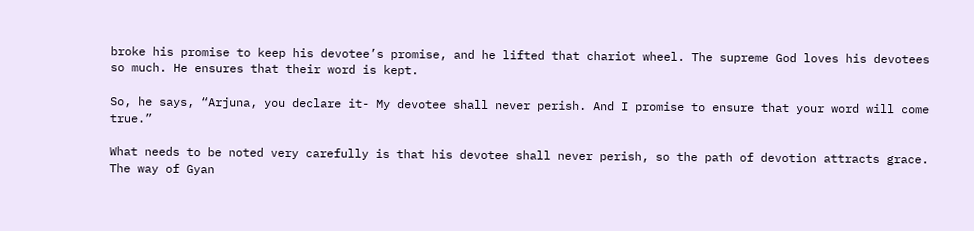broke his promise to keep his devotee’s promise, and he lifted that chariot wheel. The supreme God loves his devotees so much. He ensures that their word is kept.

So, he says, “Arjuna, you declare it- My devotee shall never perish. And I promise to ensure that your word will come true.”

What needs to be noted very carefully is that his devotee shall never perish, so the path of devotion attracts grace. The way of Gyan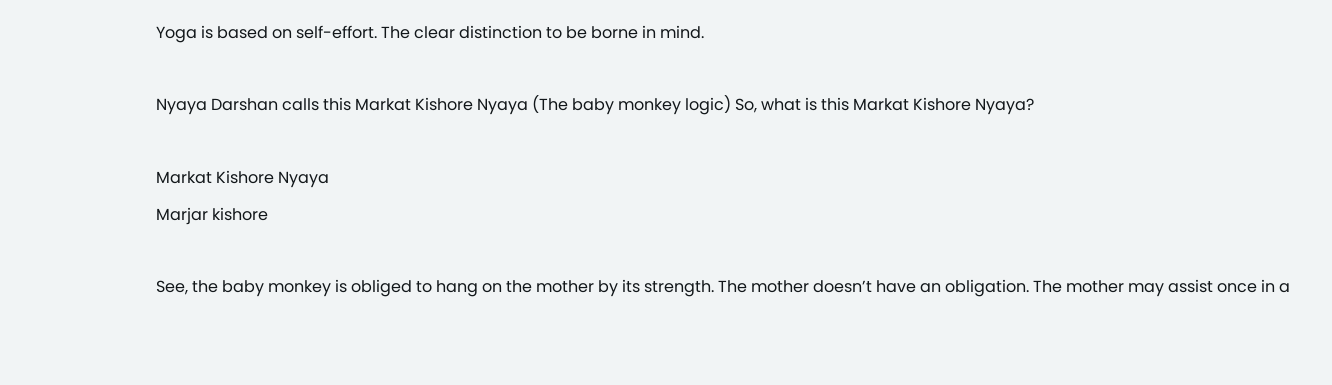Yoga is based on self-effort. The clear distinction to be borne in mind.

Nyaya Darshan calls this Markat Kishore Nyaya (The baby monkey logic) So, what is this Markat Kishore Nyaya?

Markat Kishore Nyaya
Marjar kishore

See, the baby monkey is obliged to hang on the mother by its strength. The mother doesn’t have an obligation. The mother may assist once in a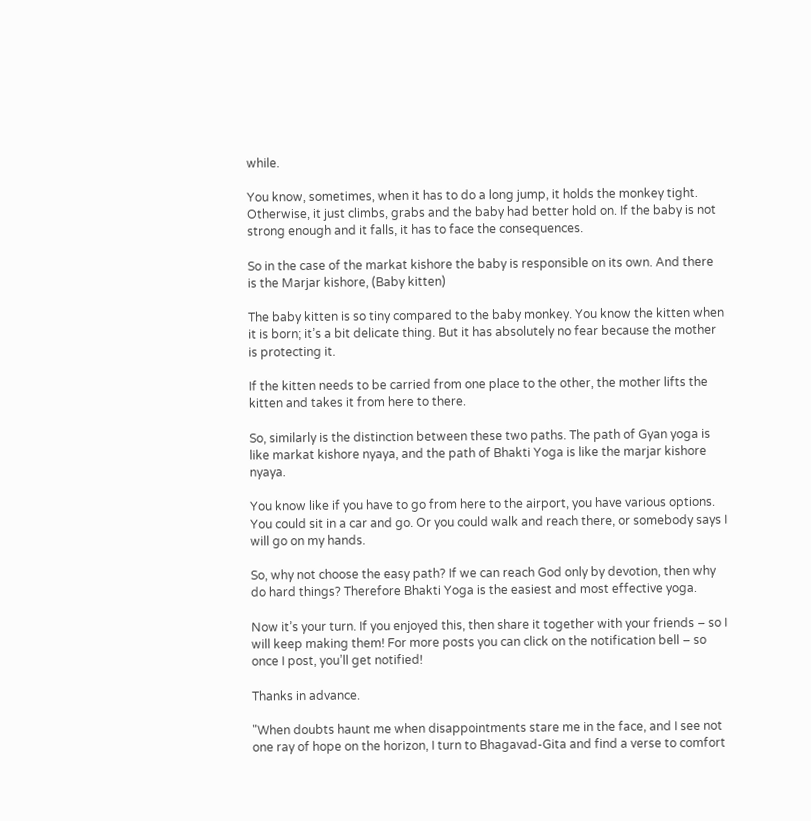while.

You know, sometimes, when it has to do a long jump, it holds the monkey tight. Otherwise, it just climbs, grabs and the baby had better hold on. If the baby is not strong enough and it falls, it has to face the consequences.

So in the case of the markat kishore the baby is responsible on its own. And there is the Marjar kishore, (Baby kitten)

The baby kitten is so tiny compared to the baby monkey. You know the kitten when it is born; it’s a bit delicate thing. But it has absolutely no fear because the mother is protecting it.

If the kitten needs to be carried from one place to the other, the mother lifts the kitten and takes it from here to there.

So, similarly is the distinction between these two paths. The path of Gyan yoga is like markat kishore nyaya, and the path of Bhakti Yoga is like the marjar kishore nyaya.

You know like if you have to go from here to the airport, you have various options. You could sit in a car and go. Or you could walk and reach there, or somebody says I will go on my hands.

So, why not choose the easy path? If we can reach God only by devotion, then why do hard things? Therefore Bhakti Yoga is the easiest and most effective yoga.

Now it’s your turn. If you enjoyed this, then share it together with your friends – so I will keep making them! For more posts you can click on the notification bell – so once I post, you’ll get notified!

Thanks in advance.

"When doubts haunt me when disappointments stare me in the face, and I see not one ray of hope on the horizon, I turn to Bhagavad-Gita and find a verse to comfort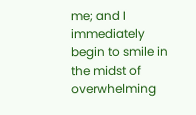me; and I immediately begin to smile in the midst of overwhelming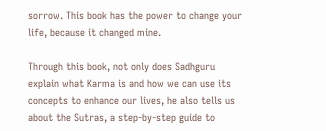sorrow. This book has the power to change your life, because it changed mine.

Through this book, not only does Sadhguru explain what Karma is and how we can use its concepts to enhance our lives, he also tells us about the Sutras, a step-by-step guide to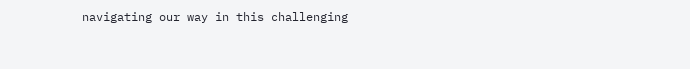navigating our way in this challenging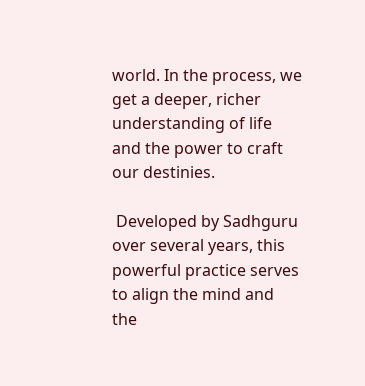world. In the process, we get a deeper, richer understanding of life and the power to craft our destinies.

 Developed by Sadhguru over several years, this powerful practice serves to align the mind and the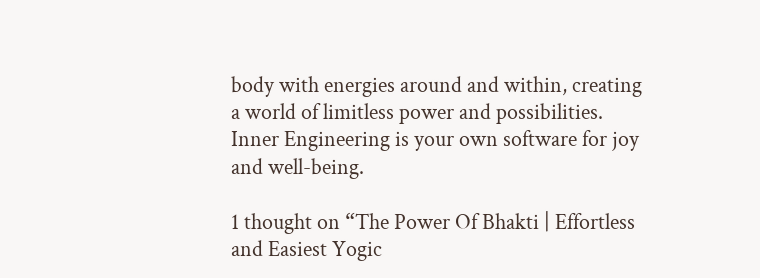body with energies around and within, creating a world of limitless power and possibilities. Inner Engineering is your own software for joy and well-being.

1 thought on “The Power Of Bhakti | Effortless and Easiest Yogic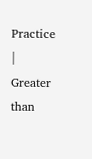Practice | Greater than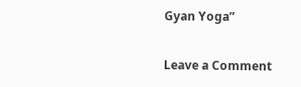Gyan Yoga”

Leave a Comment